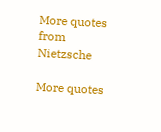More quotes from Nietzsche

More quotes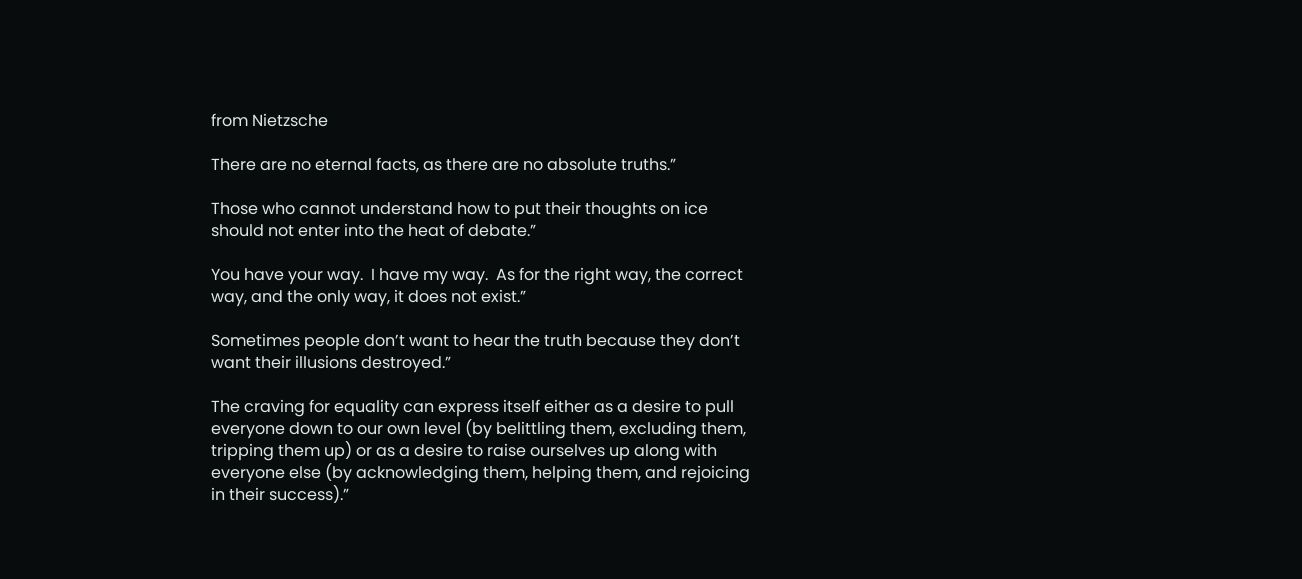from Nietzsche

There are no eternal facts, as there are no absolute truths.”

Those who cannot understand how to put their thoughts on ice should not enter into the heat of debate.”

You have your way.  I have my way.  As for the right way, the correct way, and the only way, it does not exist.”

Sometimes people don’t want to hear the truth because they don’t want their illusions destroyed.”

The craving for equality can express itself either as a desire to pull everyone down to our own level (by belittling them, excluding them, tripping them up) or as a desire to raise ourselves up along with everyone else (by acknowledging them, helping them, and rejoicing in their success).”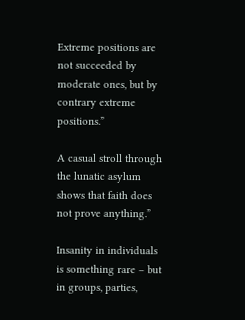Extreme positions are not succeeded by moderate ones, but by contrary extreme positions.”

A casual stroll through the lunatic asylum shows that faith does not prove anything.”

Insanity in individuals is something rare – but in groups, parties,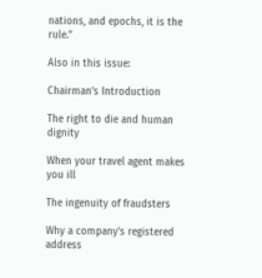nations, and epochs, it is the rule.”

Also in this issue:

Chairman’s Introduction

The right to die and human dignity

When your travel agent makes you ill

The ingenuity of fraudsters

Why a company’s registered address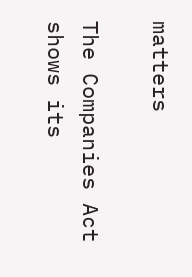matters

The Companies Act shows its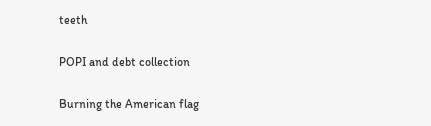teeth

POPI and debt collection

Burning the American flag